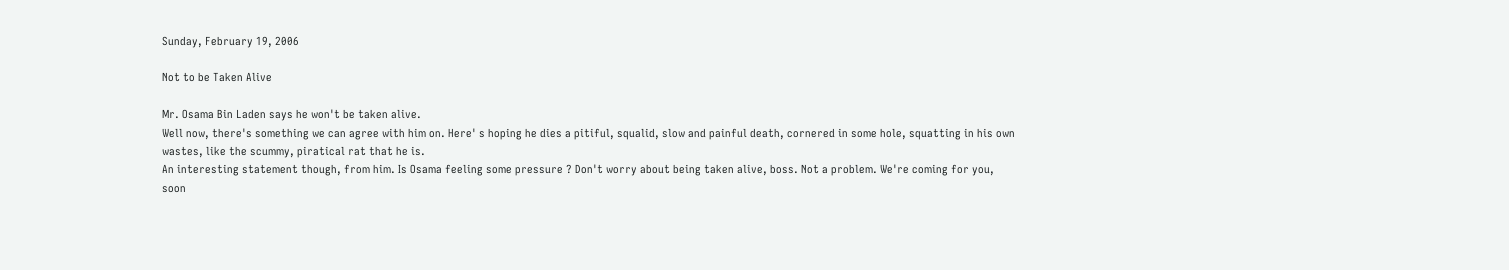Sunday, February 19, 2006

Not to be Taken Alive

Mr. Osama Bin Laden says he won't be taken alive.
Well now, there's something we can agree with him on. Here' s hoping he dies a pitiful, squalid, slow and painful death, cornered in some hole, squatting in his own wastes, like the scummy, piratical rat that he is.
An interesting statement though, from him. Is Osama feeling some pressure ? Don't worry about being taken alive, boss. Not a problem. We're coming for you, soon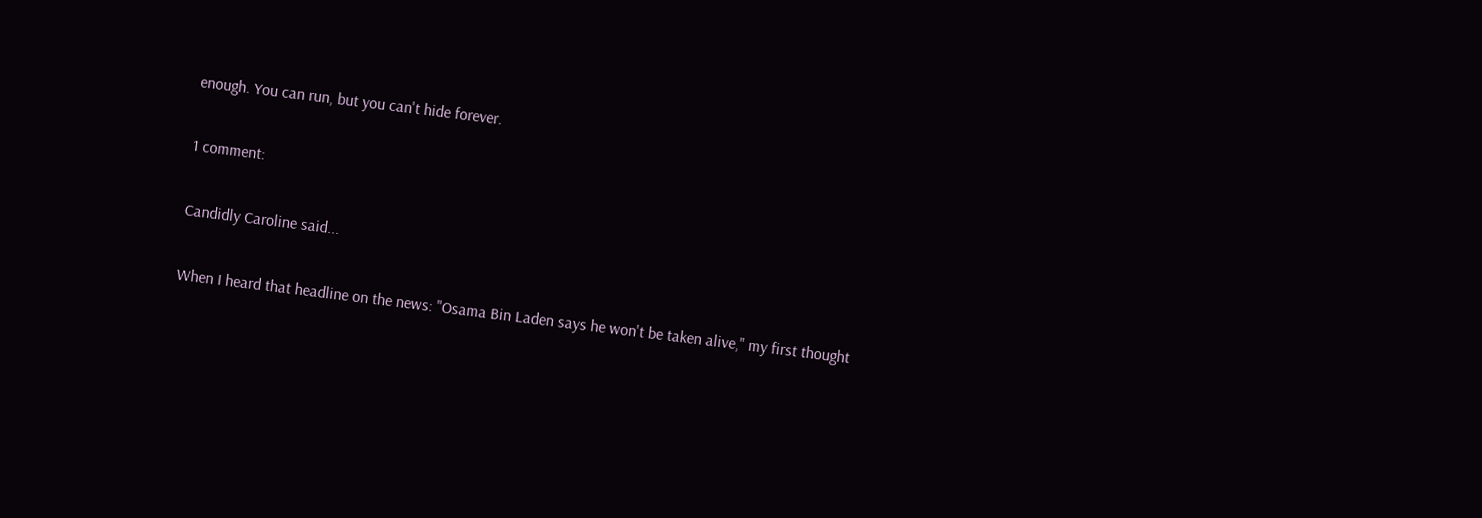enough. You can run, but you can't hide forever.

1 comment:

Candidly Caroline said...

When I heard that headline on the news: "Osama Bin Laden says he won't be taken alive," my first thought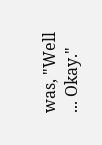was, "Well ... Okay."